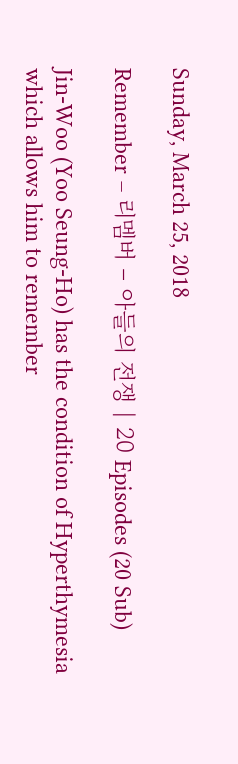Sunday, March 25, 2018

Remember – 리멤버 – 아들의 전쟁 | 20 Episodes (20 Sub)

Jin-Woo (Yoo Seung-Ho) has the condition of Hyperthymesia which allows him to remember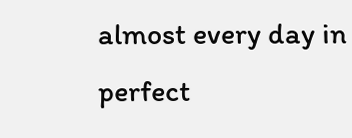almost every day in perfect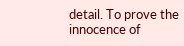detail. To prove the innocence of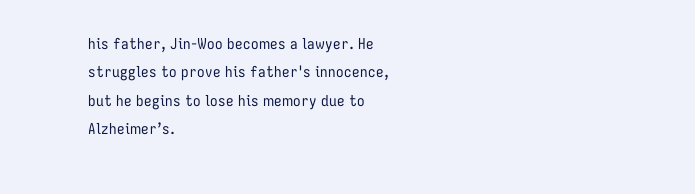his father, Jin-Woo becomes a lawyer. He struggles to prove his father's innocence, but he begins to lose his memory due to Alzheimer’s.